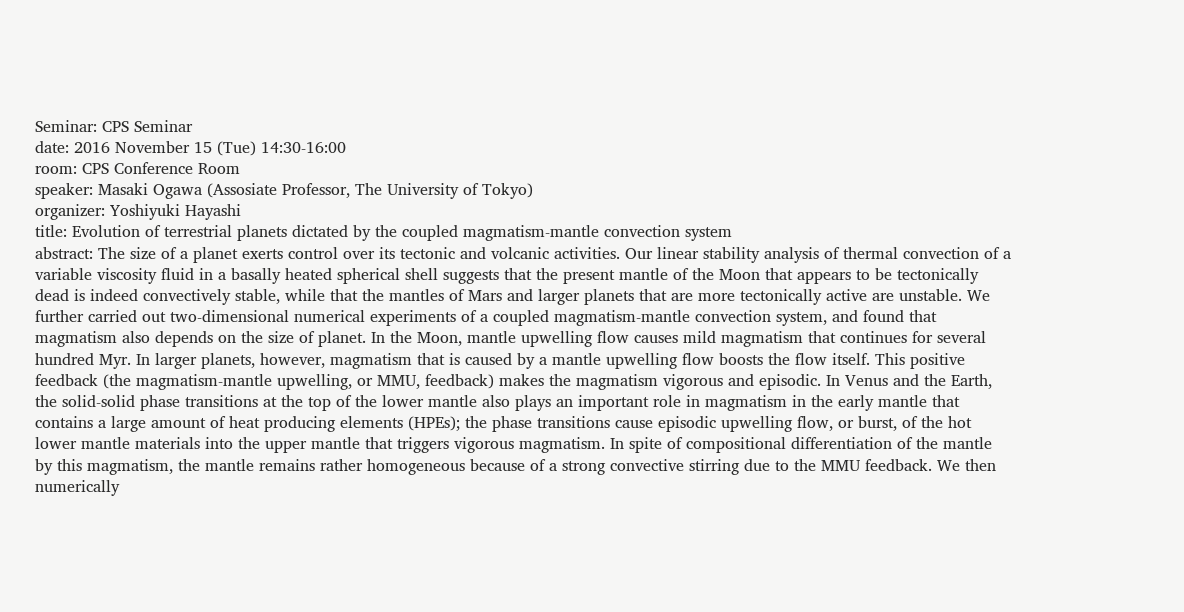Seminar: CPS Seminar
date: 2016 November 15 (Tue) 14:30-16:00
room: CPS Conference Room
speaker: Masaki Ogawa (Assosiate Professor, The University of Tokyo)
organizer: Yoshiyuki Hayashi
title: Evolution of terrestrial planets dictated by the coupled magmatism-mantle convection system
abstract: The size of a planet exerts control over its tectonic and volcanic activities. Our linear stability analysis of thermal convection of a variable viscosity fluid in a basally heated spherical shell suggests that the present mantle of the Moon that appears to be tectonically dead is indeed convectively stable, while that the mantles of Mars and larger planets that are more tectonically active are unstable. We further carried out two-dimensional numerical experiments of a coupled magmatism-mantle convection system, and found that magmatism also depends on the size of planet. In the Moon, mantle upwelling flow causes mild magmatism that continues for several hundred Myr. In larger planets, however, magmatism that is caused by a mantle upwelling flow boosts the flow itself. This positive feedback (the magmatism-mantle upwelling, or MMU, feedback) makes the magmatism vigorous and episodic. In Venus and the Earth, the solid-solid phase transitions at the top of the lower mantle also plays an important role in magmatism in the early mantle that contains a large amount of heat producing elements (HPEs); the phase transitions cause episodic upwelling flow, or burst, of the hot lower mantle materials into the upper mantle that triggers vigorous magmatism. In spite of compositional differentiation of the mantle by this magmatism, the mantle remains rather homogeneous because of a strong convective stirring due to the MMU feedback. We then numerically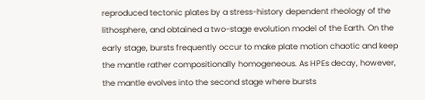reproduced tectonic plates by a stress-history dependent rheology of the lithosphere, and obtained a two-stage evolution model of the Earth. On the early stage, bursts frequently occur to make plate motion chaotic and keep the mantle rather compositionally homogeneous. As HPEs decay, however, the mantle evolves into the second stage where bursts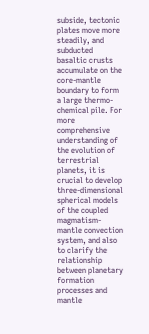subside, tectonic plates move more steadily, and subducted basaltic crusts accumulate on the core-mantle boundary to form a large thermo-chemical pile. For more comprehensive understanding of the evolution of terrestrial planets, it is crucial to develop three-dimensional spherical models of the coupled magmatism-mantle convection system, and also to clarify the relationship between planetary formation processes and mantle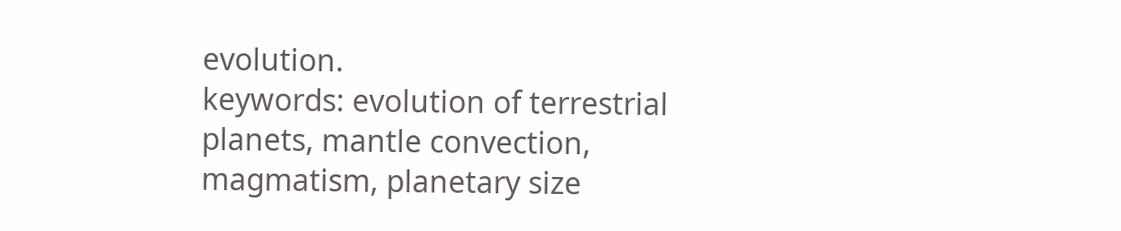evolution.
keywords: evolution of terrestrial planets, mantle convection, magmatism, planetary size